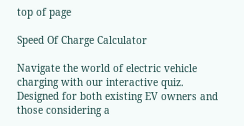top of page

Speed Of Charge Calculator

Navigate the world of electric vehicle charging with our interactive quiz. Designed for both existing EV owners and those considering a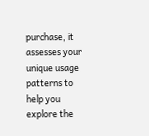purchase, it assesses your unique usage patterns to help you explore the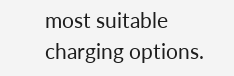most suitable charging options.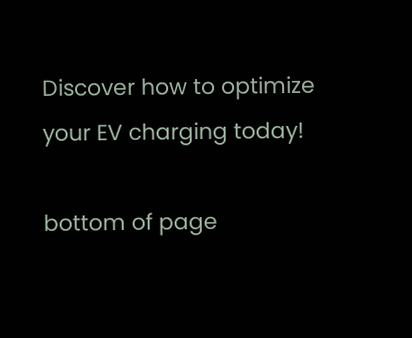Discover how to optimize your EV charging today!

bottom of page